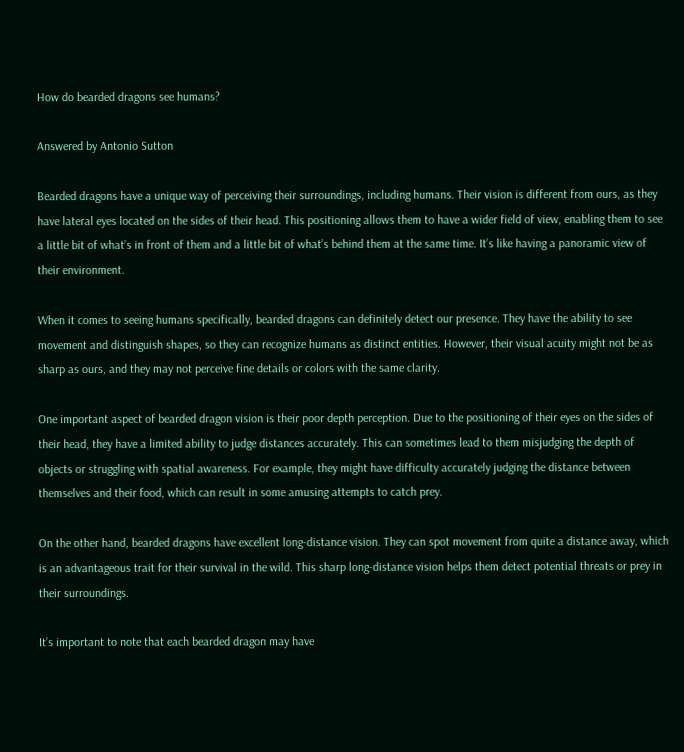How do bearded dragons see humans?

Answered by Antonio Sutton

Bearded dragons have a unique way of perceiving their surroundings, including humans. Their vision is different from ours, as they have lateral eyes located on the sides of their head. This positioning allows them to have a wider field of view, enabling them to see a little bit of what’s in front of them and a little bit of what’s behind them at the same time. It’s like having a panoramic view of their environment.

When it comes to seeing humans specifically, bearded dragons can definitely detect our presence. They have the ability to see movement and distinguish shapes, so they can recognize humans as distinct entities. However, their visual acuity might not be as sharp as ours, and they may not perceive fine details or colors with the same clarity.

One important aspect of bearded dragon vision is their poor depth perception. Due to the positioning of their eyes on the sides of their head, they have a limited ability to judge distances accurately. This can sometimes lead to them misjudging the depth of objects or struggling with spatial awareness. For example, they might have difficulty accurately judging the distance between themselves and their food, which can result in some amusing attempts to catch prey.

On the other hand, bearded dragons have excellent long-distance vision. They can spot movement from quite a distance away, which is an advantageous trait for their survival in the wild. This sharp long-distance vision helps them detect potential threats or prey in their surroundings.

It’s important to note that each bearded dragon may have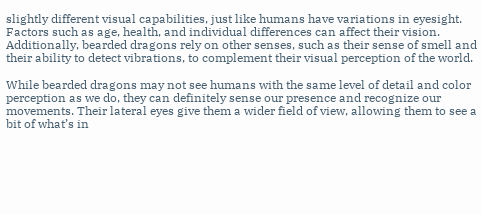slightly different visual capabilities, just like humans have variations in eyesight. Factors such as age, health, and individual differences can affect their vision. Additionally, bearded dragons rely on other senses, such as their sense of smell and their ability to detect vibrations, to complement their visual perception of the world.

While bearded dragons may not see humans with the same level of detail and color perception as we do, they can definitely sense our presence and recognize our movements. Their lateral eyes give them a wider field of view, allowing them to see a bit of what’s in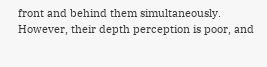front and behind them simultaneously. However, their depth perception is poor, and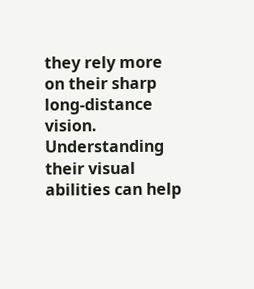they rely more on their sharp long-distance vision. Understanding their visual abilities can help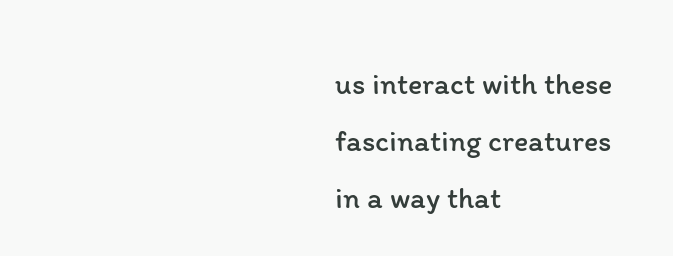us interact with these fascinating creatures in a way that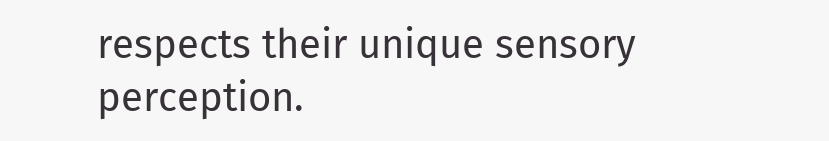respects their unique sensory perception.